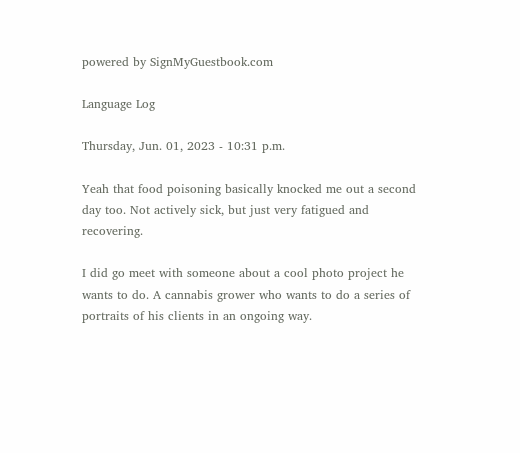powered by SignMyGuestbook.com

Language Log

Thursday, Jun. 01, 2023 - 10:31 p.m.

Yeah that food poisoning basically knocked me out a second day too. Not actively sick, but just very fatigued and recovering.

I did go meet with someone about a cool photo project he wants to do. A cannabis grower who wants to do a series of portraits of his clients in an ongoing way.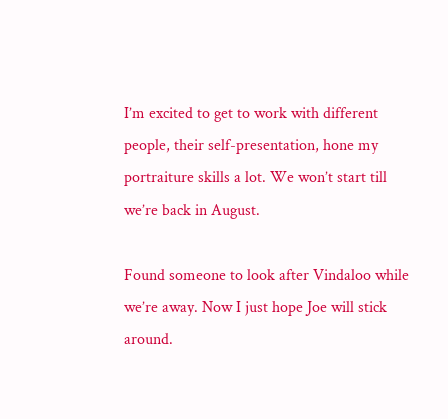I’m excited to get to work with different people, their self-presentation, hone my portraiture skills a lot. We won’t start till we’re back in August.

Found someone to look after Vindaloo while we’re away. Now I just hope Joe will stick around.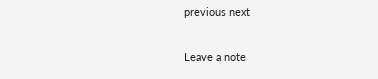previous next

Leave a note